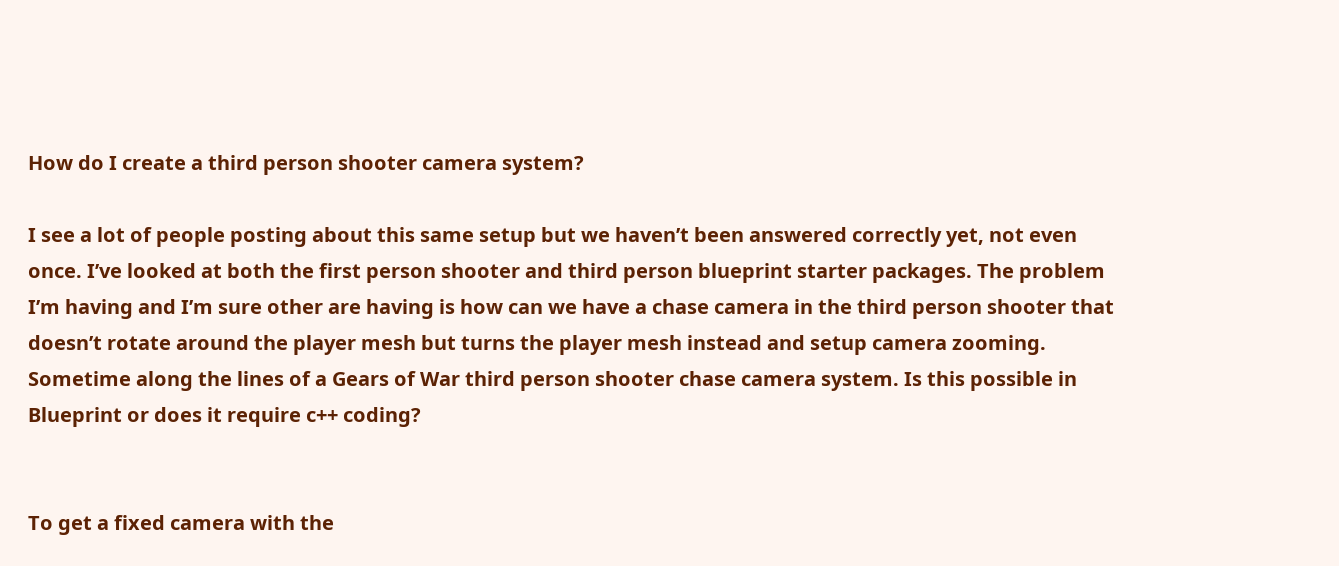How do I create a third person shooter camera system?

I see a lot of people posting about this same setup but we haven’t been answered correctly yet, not even once. I’ve looked at both the first person shooter and third person blueprint starter packages. The problem I’m having and I’m sure other are having is how can we have a chase camera in the third person shooter that doesn’t rotate around the player mesh but turns the player mesh instead and setup camera zooming. Sometime along the lines of a Gears of War third person shooter chase camera system. Is this possible in Blueprint or does it require c++ coding?


To get a fixed camera with the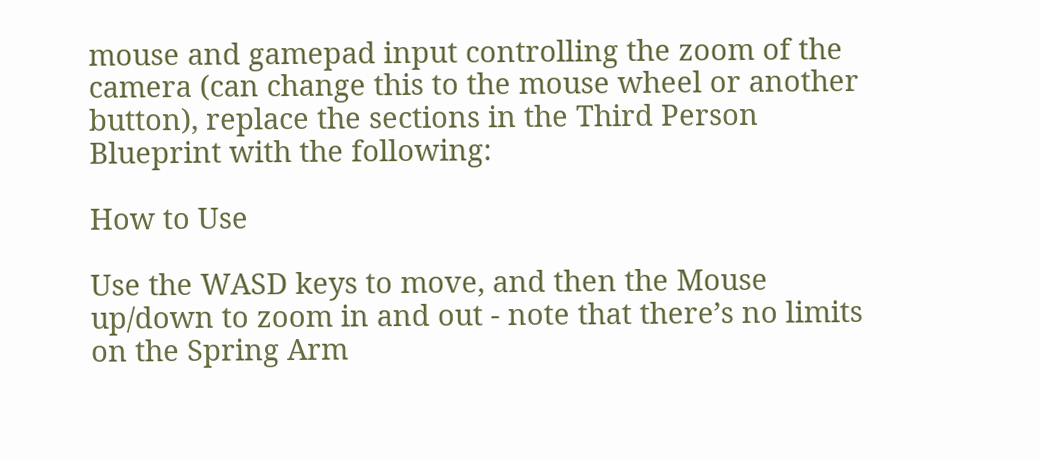mouse and gamepad input controlling the zoom of the camera (can change this to the mouse wheel or another button), replace the sections in the Third Person Blueprint with the following:

How to Use

Use the WASD keys to move, and then the Mouse up/down to zoom in and out - note that there’s no limits on the Spring Arm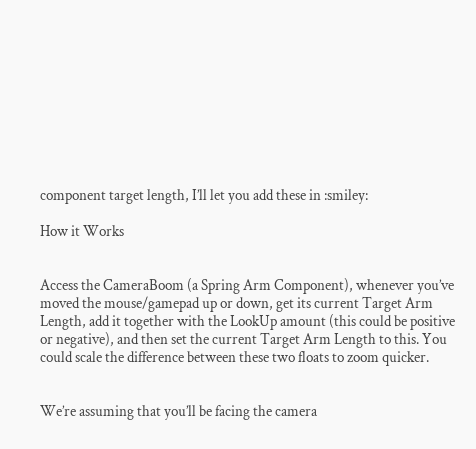component target length, I’ll let you add these in :smiley:

How it Works


Access the CameraBoom (a Spring Arm Component), whenever you’ve moved the mouse/gamepad up or down, get its current Target Arm Length, add it together with the LookUp amount (this could be positive or negative), and then set the current Target Arm Length to this. You could scale the difference between these two floats to zoom quicker.


We’re assuming that you’ll be facing the camera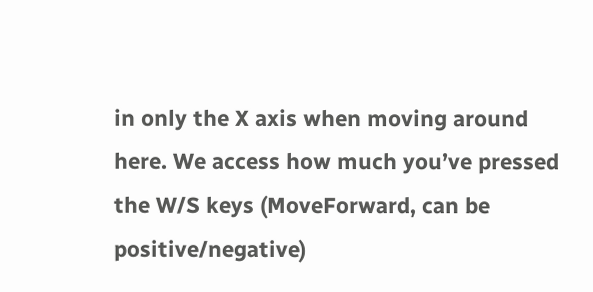in only the X axis when moving around here. We access how much you’ve pressed the W/S keys (MoveForward, can be positive/negative)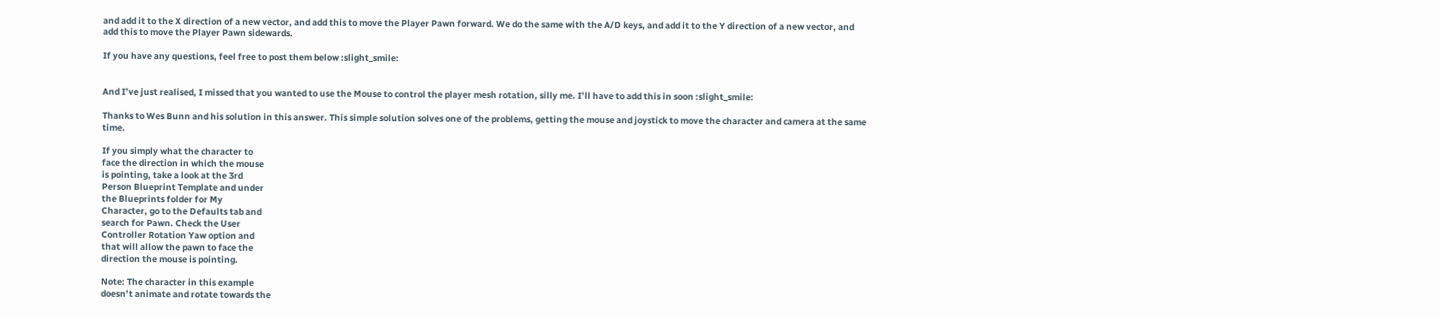and add it to the X direction of a new vector, and add this to move the Player Pawn forward. We do the same with the A/D keys, and add it to the Y direction of a new vector, and add this to move the Player Pawn sidewards.

If you have any questions, feel free to post them below :slight_smile:


And I’ve just realised, I missed that you wanted to use the Mouse to control the player mesh rotation, silly me. I’ll have to add this in soon :slight_smile:

Thanks to Wes Bunn and his solution in this answer. This simple solution solves one of the problems, getting the mouse and joystick to move the character and camera at the same time.

If you simply what the character to
face the direction in which the mouse
is pointing, take a look at the 3rd
Person Blueprint Template and under
the Blueprints folder for My
Character, go to the Defaults tab and
search for Pawn. Check the User
Controller Rotation Yaw option and
that will allow the pawn to face the
direction the mouse is pointing.

Note: The character in this example
doesn’t animate and rotate towards the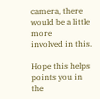camera, there would be a little more
involved in this.

Hope this helps points you in the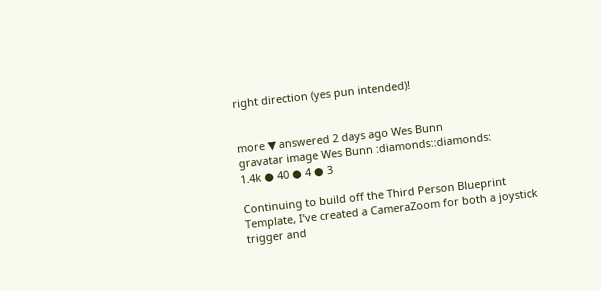right direction (yes pun intended)!


more ▼ answered 2 days ago Wes Bunn
gravatar image Wes Bunn :diamonds::diamonds:
1.4k ● 40 ● 4 ● 3

Continuing to build off the Third Person Blueprint Template, I’ve created a CameraZoom for both a joystick trigger and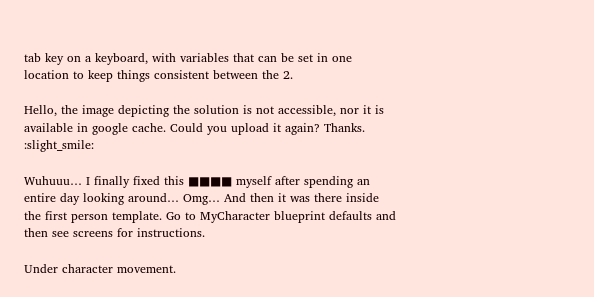tab key on a keyboard, with variables that can be set in one location to keep things consistent between the 2.

Hello, the image depicting the solution is not accessible, nor it is available in google cache. Could you upload it again? Thanks. :slight_smile:

Wuhuuu… I finally fixed this ■■■■ myself after spending an entire day looking around… Omg… And then it was there inside the first person template. Go to MyCharacter blueprint defaults and then see screens for instructions.

Under character movement.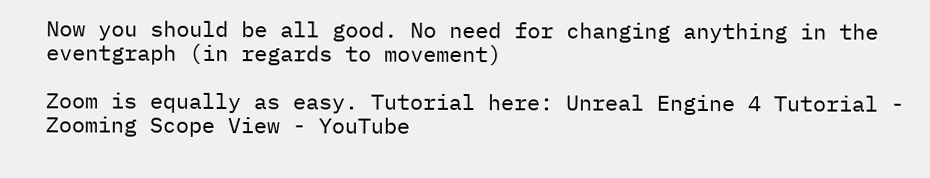Now you should be all good. No need for changing anything in the eventgraph (in regards to movement)

Zoom is equally as easy. Tutorial here: Unreal Engine 4 Tutorial - Zooming Scope View - YouTube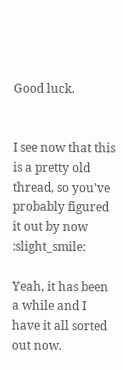Good luck.


I see now that this is a pretty old thread, so you’ve probably figured it out by now :slight_smile:

Yeah, it has been a while and I have it all sorted out now.